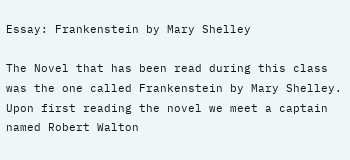Essay: Frankenstein by Mary Shelley

The Novel that has been read during this class was the one called Frankenstein by Mary Shelley. Upon first reading the novel we meet a captain named Robert Walton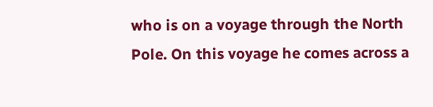who is on a voyage through the North Pole. On this voyage he comes across a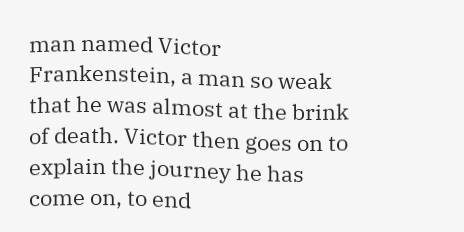man named Victor Frankenstein, a man so weak that he was almost at the brink of death. Victor then goes on to explain the journey he has come on, to end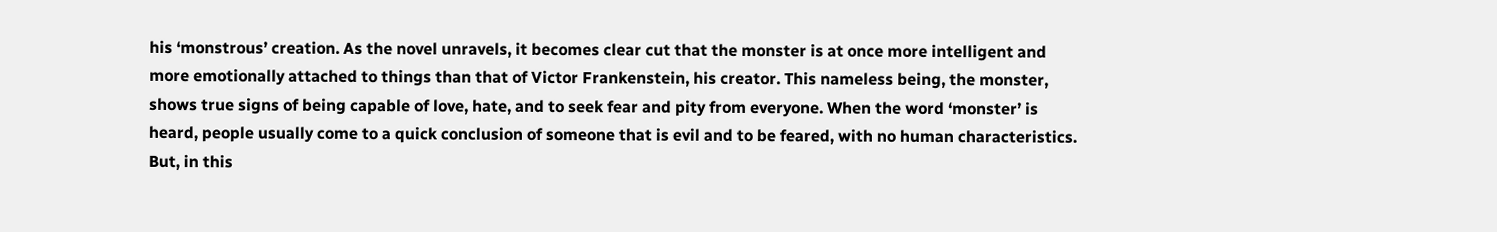his ‘monstrous’ creation. As the novel unravels, it becomes clear cut that the monster is at once more intelligent and more emotionally attached to things than that of Victor Frankenstein, his creator. This nameless being, the monster, shows true signs of being capable of love, hate, and to seek fear and pity from everyone. When the word ‘monster’ is heard, people usually come to a quick conclusion of someone that is evil and to be feared, with no human characteristics. But, in this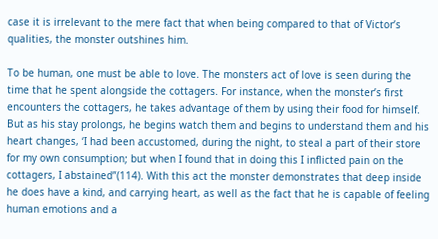case it is irrelevant to the mere fact that when being compared to that of Victor’s qualities, the monster outshines him.

To be human, one must be able to love. The monsters act of love is seen during the time that he spent alongside the cottagers. For instance, when the monster’s first encounters the cottagers, he takes advantage of them by using their food for himself. But as his stay prolongs, he begins watch them and begins to understand them and his heart changes, ‘I had been accustomed, during the night, to steal a part of their store for my own consumption; but when I found that in doing this I inflicted pain on the cottagers, I abstained”(114). With this act the monster demonstrates that deep inside he does have a kind, and carrying heart, as well as the fact that he is capable of feeling human emotions and a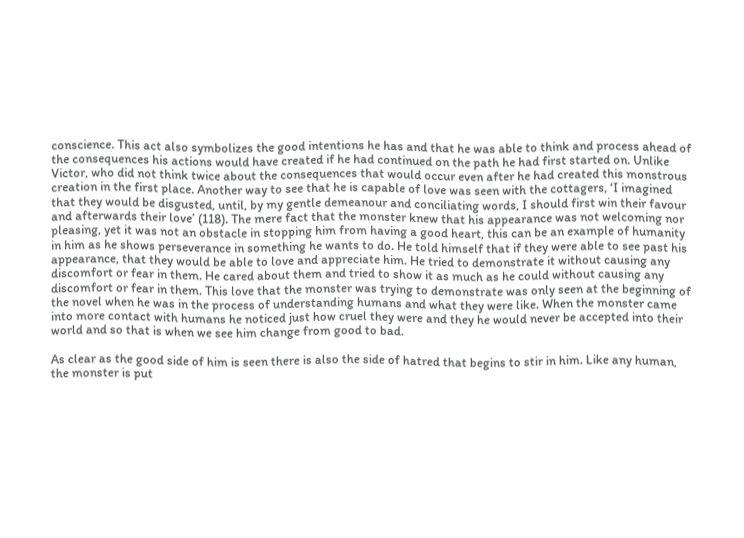conscience. This act also symbolizes the good intentions he has and that he was able to think and process ahead of the consequences his actions would have created if he had continued on the path he had first started on. Unlike Victor, who did not think twice about the consequences that would occur even after he had created this monstrous creation in the first place. Another way to see that he is capable of love was seen with the cottagers, ‘I imagined that they would be disgusted, until, by my gentle demeanour and conciliating words, I should first win their favour and afterwards their love’ (118). The mere fact that the monster knew that his appearance was not welcoming nor pleasing, yet it was not an obstacle in stopping him from having a good heart, this can be an example of humanity in him as he shows perseverance in something he wants to do. He told himself that if they were able to see past his appearance, that they would be able to love and appreciate him. He tried to demonstrate it without causing any discomfort or fear in them. He cared about them and tried to show it as much as he could without causing any discomfort or fear in them. This love that the monster was trying to demonstrate was only seen at the beginning of the novel when he was in the process of understanding humans and what they were like. When the monster came into more contact with humans he noticed just how cruel they were and they he would never be accepted into their world and so that is when we see him change from good to bad.

As clear as the good side of him is seen there is also the side of hatred that begins to stir in him. Like any human, the monster is put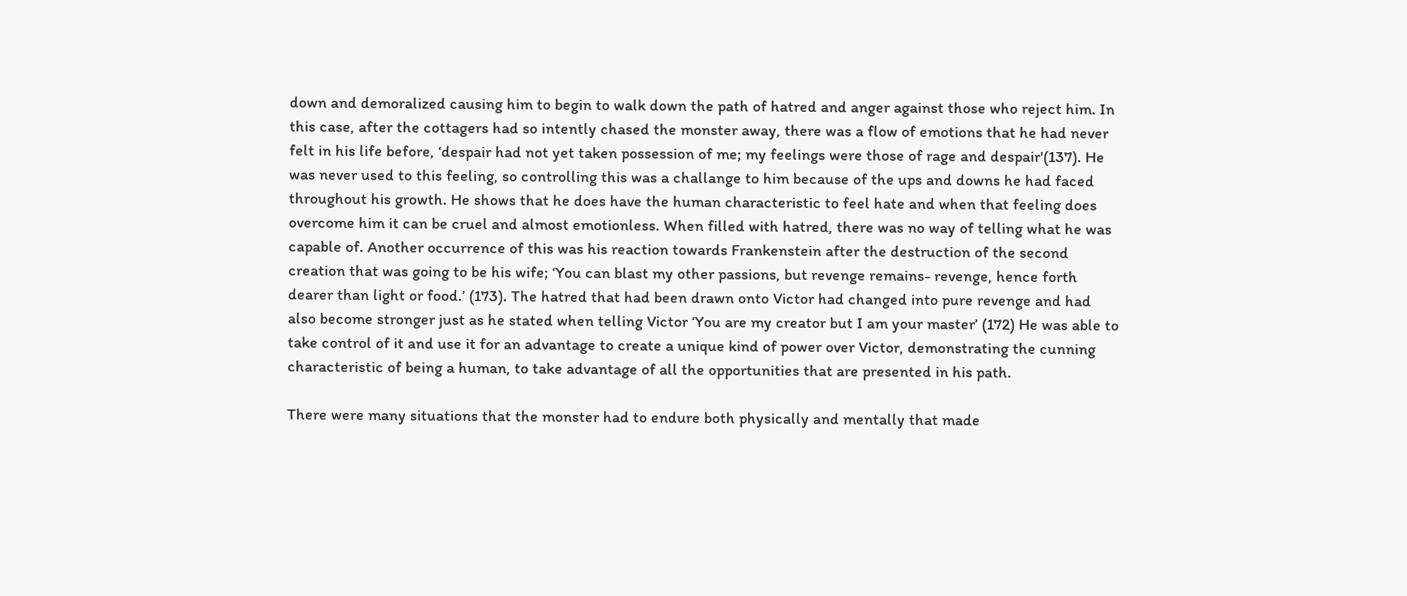down and demoralized causing him to begin to walk down the path of hatred and anger against those who reject him. In this case, after the cottagers had so intently chased the monster away, there was a flow of emotions that he had never felt in his life before, ‘despair had not yet taken possession of me; my feelings were those of rage and despair'(137). He was never used to this feeling, so controlling this was a challange to him because of the ups and downs he had faced throughout his growth. He shows that he does have the human characteristic to feel hate and when that feeling does overcome him it can be cruel and almost emotionless. When filled with hatred, there was no way of telling what he was capable of. Another occurrence of this was his reaction towards Frankenstein after the destruction of the second creation that was going to be his wife; ‘You can blast my other passions, but revenge remains- revenge, hence forth dearer than light or food.’ (173). The hatred that had been drawn onto Victor had changed into pure revenge and had also become stronger just as he stated when telling Victor ‘You are my creator but I am your master’ (172) He was able to take control of it and use it for an advantage to create a unique kind of power over Victor, demonstrating the cunning characteristic of being a human, to take advantage of all the opportunities that are presented in his path.

There were many situations that the monster had to endure both physically and mentally that made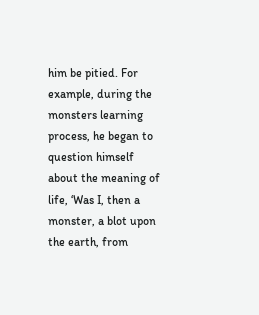him be pitied. For example, during the monsters learning process, he began to question himself about the meaning of life, ‘Was I, then a monster, a blot upon the earth, from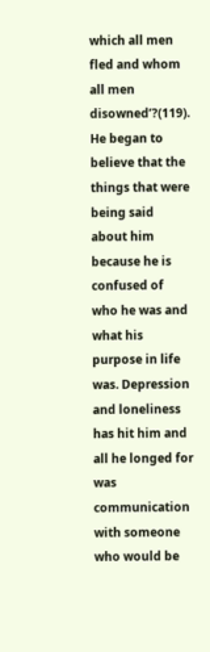which all men fled and whom all men disowned’?(119). He began to believe that the things that were being said about him because he is confused of who he was and what his purpose in life was. Depression and loneliness has hit him and all he longed for was communication with someone who would be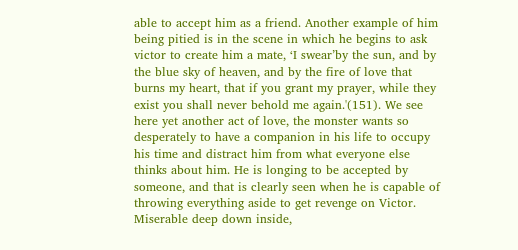able to accept him as a friend. Another example of him being pitied is in the scene in which he begins to ask victor to create him a mate, ‘I swear’by the sun, and by the blue sky of heaven, and by the fire of love that burns my heart, that if you grant my prayer, while they exist you shall never behold me again.'(151). We see here yet another act of love, the monster wants so desperately to have a companion in his life to occupy his time and distract him from what everyone else thinks about him. He is longing to be accepted by someone, and that is clearly seen when he is capable of throwing everything aside to get revenge on Victor. Miserable deep down inside,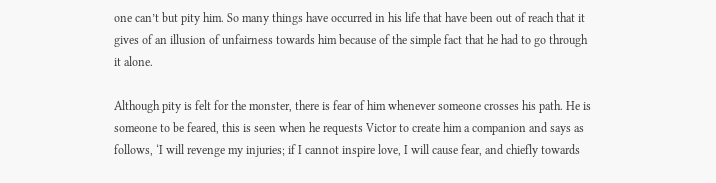one can’t but pity him. So many things have occurred in his life that have been out of reach that it gives of an illusion of unfairness towards him because of the simple fact that he had to go through it alone.

Although pity is felt for the monster, there is fear of him whenever someone crosses his path. He is someone to be feared, this is seen when he requests Victor to create him a companion and says as follows, ‘I will revenge my injuries; if I cannot inspire love, I will cause fear, and chiefly towards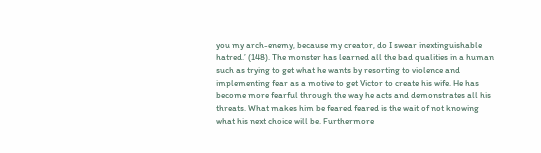you my arch-enemy, because my creator, do I swear inextinguishable hatred.’ (148). The monster has learned all the bad qualities in a human such as trying to get what he wants by resorting to violence and implementing fear as a motive to get Victor to create his wife. He has become more fearful through the way he acts and demonstrates all his threats. What makes him be feared feared is the wait of not knowing what his next choice will be. Furthermore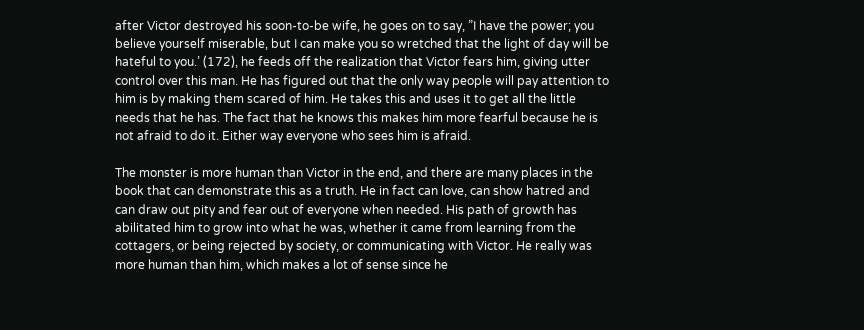after Victor destroyed his soon-to-be wife, he goes on to say, ”I have the power; you believe yourself miserable, but I can make you so wretched that the light of day will be hateful to you.’ (172), he feeds off the realization that Victor fears him, giving utter control over this man. He has figured out that the only way people will pay attention to him is by making them scared of him. He takes this and uses it to get all the little needs that he has. The fact that he knows this makes him more fearful because he is not afraid to do it. Either way everyone who sees him is afraid.

The monster is more human than Victor in the end, and there are many places in the book that can demonstrate this as a truth. He in fact can love, can show hatred and can draw out pity and fear out of everyone when needed. His path of growth has abilitated him to grow into what he was, whether it came from learning from the cottagers, or being rejected by society, or communicating with Victor. He really was more human than him, which makes a lot of sense since he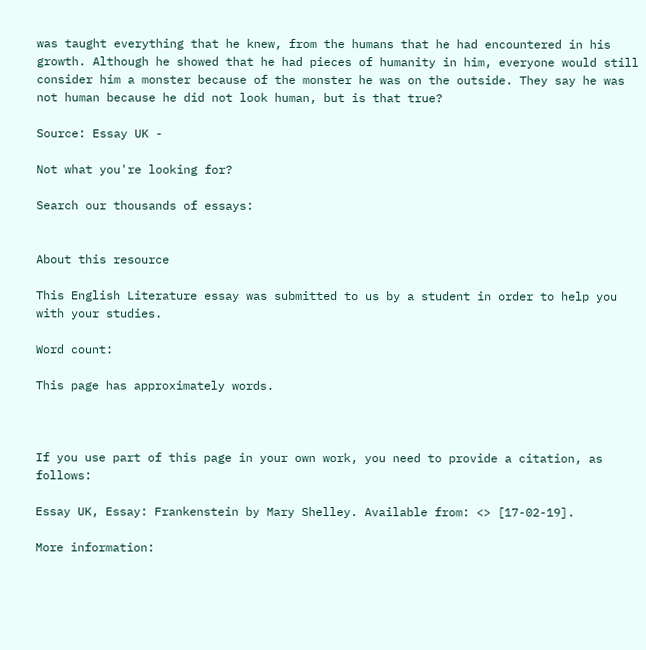was taught everything that he knew, from the humans that he had encountered in his growth. Although he showed that he had pieces of humanity in him, everyone would still consider him a monster because of the monster he was on the outside. They say he was not human because he did not look human, but is that true?

Source: Essay UK -

Not what you're looking for?

Search our thousands of essays:


About this resource

This English Literature essay was submitted to us by a student in order to help you with your studies.

Word count:

This page has approximately words.



If you use part of this page in your own work, you need to provide a citation, as follows:

Essay UK, Essay: Frankenstein by Mary Shelley. Available from: <> [17-02-19].

More information: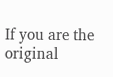If you are the original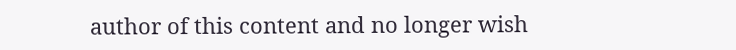author of this content and no longer wish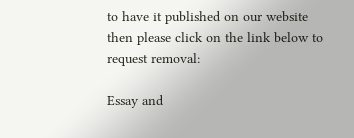to have it published on our website then please click on the link below to request removal:

Essay and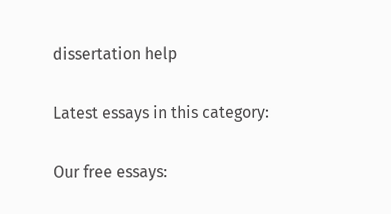dissertation help

Latest essays in this category:

Our free essays: